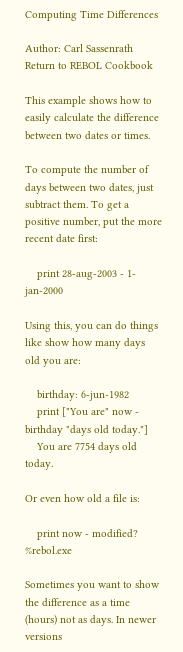Computing Time Differences

Author: Carl Sassenrath
Return to REBOL Cookbook

This example shows how to easily calculate the difference between two dates or times.

To compute the number of days between two dates, just subtract them. To get a positive number, put the more recent date first:

    print 28-aug-2003 - 1-jan-2000

Using this, you can do things like show how many days old you are:

    birthday: 6-jun-1982
    print ["You are" now - birthday "days old today."]
    You are 7754 days old today.

Or even how old a file is:

    print now - modified? %rebol.exe

Sometimes you want to show the difference as a time (hours) not as days. In newer versions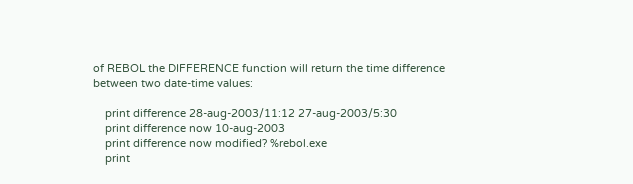of REBOL the DIFFERENCE function will return the time difference between two date-time values:

    print difference 28-aug-2003/11:12 27-aug-2003/5:30
    print difference now 10-aug-2003
    print difference now modified? %rebol.exe
    print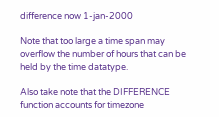difference now 1-jan-2000

Note that too large a time span may overflow the number of hours that can be held by the time datatype.

Also take note that the DIFFERENCE function accounts for timezone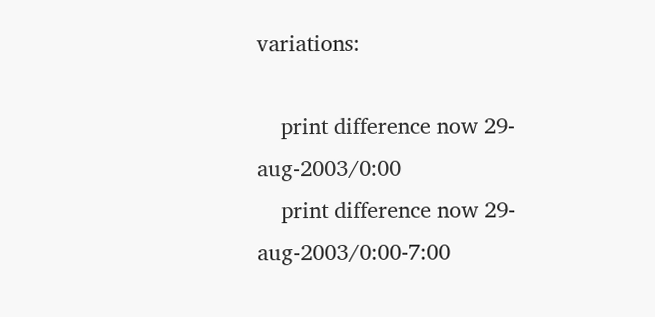variations:

    print difference now 29-aug-2003/0:00
    print difference now 29-aug-2003/0:00-7:00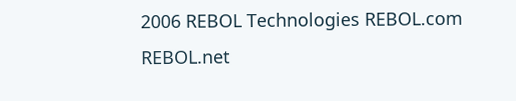2006 REBOL Technologies REBOL.com REBOL.net